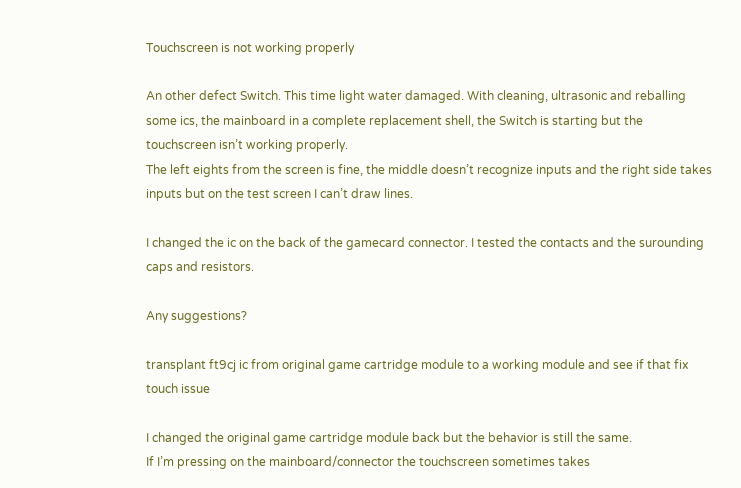Touchscreen is not working properly

An other defect Switch. This time light water damaged. With cleaning, ultrasonic and reballing some ics, the mainboard in a complete replacement shell, the Switch is starting but the touchscreen isn’t working properly.
The left eights from the screen is fine, the middle doesn’t recognize inputs and the right side takes inputs but on the test screen I can’t draw lines.

I changed the ic on the back of the gamecard connector. I tested the contacts and the surounding caps and resistors.

Any suggestions?

transplant ft9cj ic from original game cartridge module to a working module and see if that fix touch issue

I changed the original game cartridge module back but the behavior is still the same.
If I’m pressing on the mainboard/connector the touchscreen sometimes takes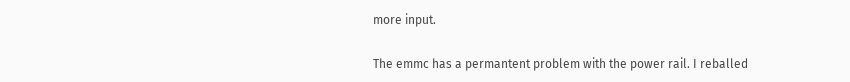more input.

The emmc has a permantent problem with the power rail. I reballed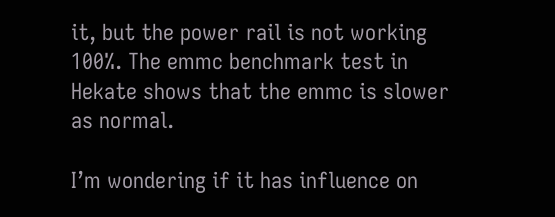it, but the power rail is not working 100%. The emmc benchmark test in Hekate shows that the emmc is slower as normal.

I’m wondering if it has influence on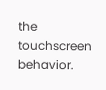the touchscreen behavior.